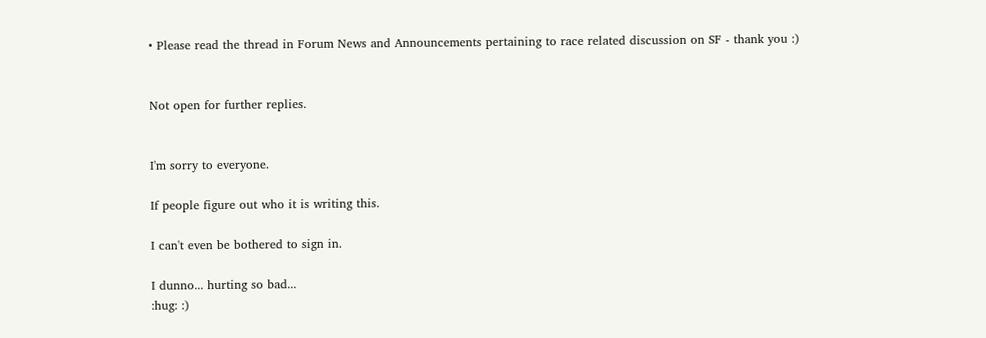• Please read the thread in Forum News and Announcements pertaining to race related discussion on SF - thank you :)


Not open for further replies.


I'm sorry to everyone.

If people figure out who it is writing this.

I can't even be bothered to sign in.

I dunno... hurting so bad...
:hug: :)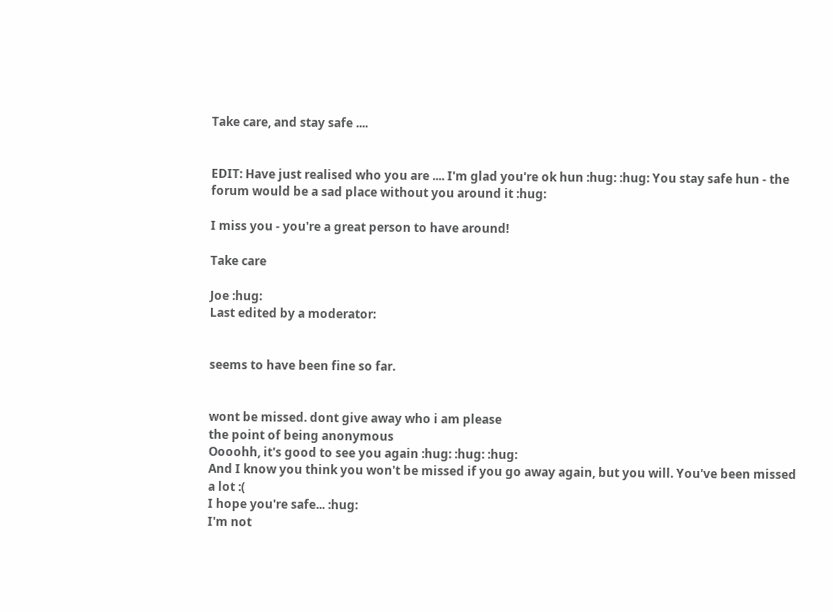Take care, and stay safe ....


EDIT: Have just realised who you are .... I'm glad you're ok hun :hug: :hug: You stay safe hun - the forum would be a sad place without you around it :hug:

I miss you - you're a great person to have around!

Take care

Joe :hug:
Last edited by a moderator:


seems to have been fine so far.


wont be missed. dont give away who i am please
the point of being anonymous
Oooohh, it's good to see you again :hug: :hug: :hug:
And I know you think you won't be missed if you go away again, but you will. You've been missed a lot :(
I hope you're safe... :hug:
I'm not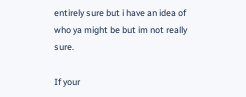entirely sure but i have an idea of who ya might be but im not really sure.

If your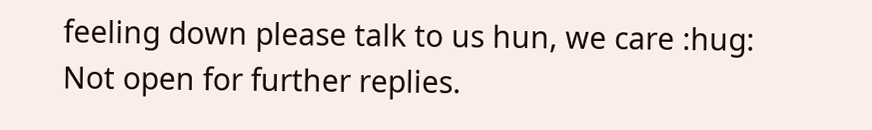feeling down please talk to us hun, we care :hug:
Not open for further replies.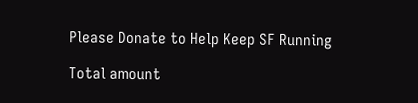Please Donate to Help Keep SF Running

Total amount